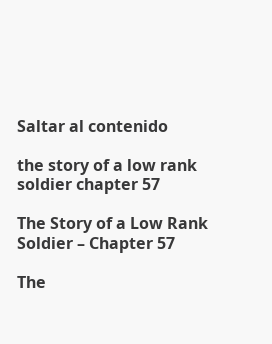Saltar al contenido

the story of a low rank soldier chapter 57

The Story of a Low Rank Soldier – Chapter 57

The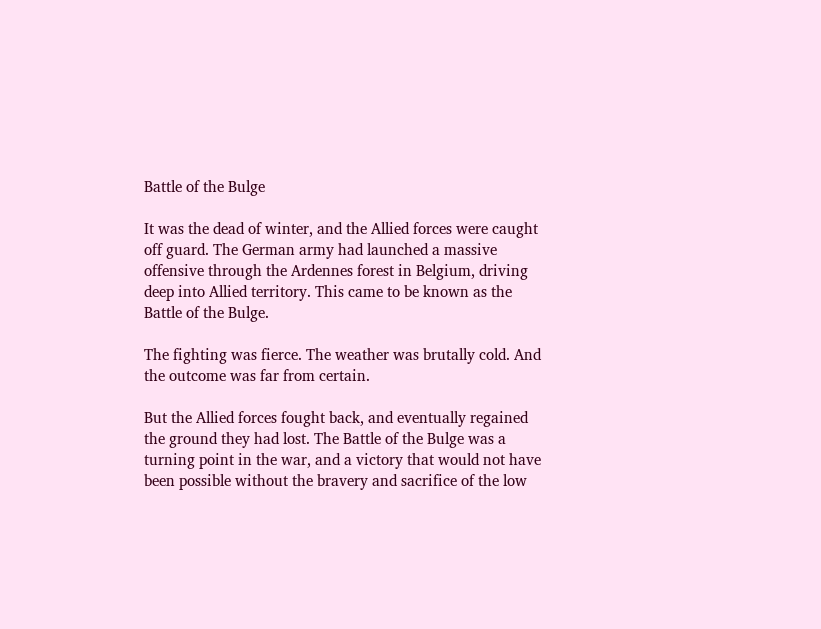Battle of the Bulge

It was the dead of winter, and the Allied forces were caught off guard. The German army had launched a massive offensive through the Ardennes forest in Belgium, driving deep into Allied territory. This came to be known as the Battle of the Bulge.

The fighting was fierce. The weather was brutally cold. And the outcome was far from certain.

But the Allied forces fought back, and eventually regained the ground they had lost. The Battle of the Bulge was a turning point in the war, and a victory that would not have been possible without the bravery and sacrifice of the low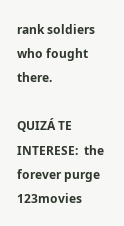rank soldiers who fought there.

QUIZÁ TE INTERESE:  the forever purge 123movies